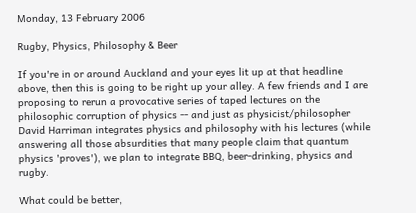Monday, 13 February 2006

Rugby, Physics, Philosophy & Beer

If you're in or around Auckland and your eyes lit up at that headline above, then this is going to be right up your alley. A few friends and I are proposing to rerun a provocative series of taped lectures on the philosophic corruption of physics -- and just as physicist/philosopher David Harriman integrates physics and philosophy with his lectures (while answering all those absurdities that many people claim that quantum physics 'proves'), we plan to integrate BBQ, beer-drinking, physics and rugby.

What could be better,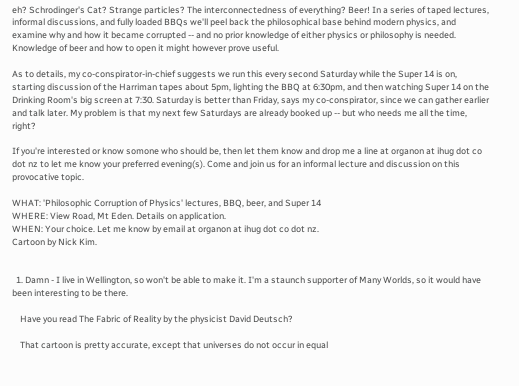eh? Schrodinger's Cat? Strange particles? The interconnectedness of everything? Beer! In a series of taped lectures, informal discussions, and fully loaded BBQs we'll peel back the philosophical base behind modern physics, and examine why and how it became corrupted -- and no prior knowledge of either physics or philosophy is needed. Knowledge of beer and how to open it might however prove useful.

As to details, my co-conspirator-in-chief suggests we run this every second Saturday while the Super 14 is on, starting discussion of the Harriman tapes about 5pm, lighting the BBQ at 6:30pm, and then watching Super 14 on the Drinking Room's big screen at 7:30. Saturday is better than Friday, says my co-conspirator, since we can gather earlier and talk later. My problem is that my next few Saturdays are already booked up -- but who needs me all the time, right?

If you're interested or know somone who should be, then let them know and drop me a line at organon at ihug dot co dot nz to let me know your preferred evening(s). Come and join us for an informal lecture and discussion on this provocative topic.

WHAT: 'Philosophic Corruption of Physics' lectures, BBQ, beer, and Super 14
WHERE: View Road, Mt Eden. Details on application.
WHEN: Your choice. Let me know by email at organon at ihug dot co dot nz.
Cartoon by Nick Kim.


  1. Damn - I live in Wellington, so won't be able to make it. I'm a staunch supporter of Many Worlds, so it would have been interesting to be there.

    Have you read The Fabric of Reality by the physicist David Deutsch?

    That cartoon is pretty accurate, except that universes do not occur in equal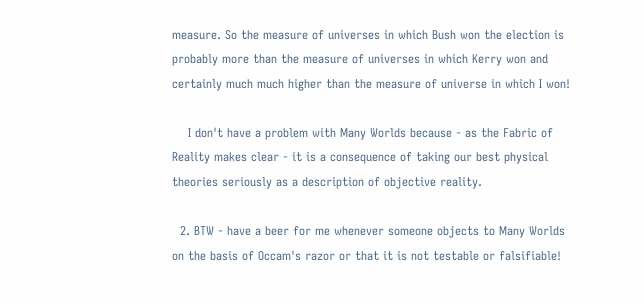measure. So the measure of universes in which Bush won the election is probably more than the measure of universes in which Kerry won and certainly much much higher than the measure of universe in which I won!

    I don't have a problem with Many Worlds because - as the Fabric of Reality makes clear - it is a consequence of taking our best physical theories seriously as a description of objective reality.

  2. BTW - have a beer for me whenever someone objects to Many Worlds on the basis of Occam's razor or that it is not testable or falsifiable!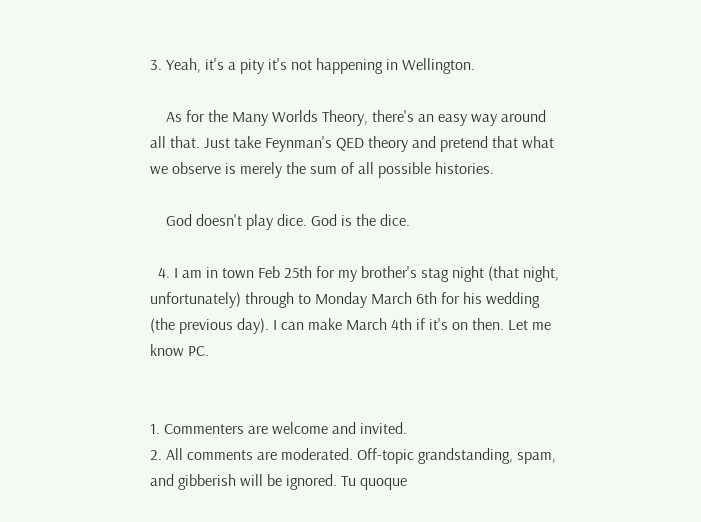3. Yeah, it's a pity it's not happening in Wellington.

    As for the Many Worlds Theory, there's an easy way around all that. Just take Feynman's QED theory and pretend that what we observe is merely the sum of all possible histories.

    God doesn't play dice. God is the dice.

  4. I am in town Feb 25th for my brother's stag night (that night, unfortunately) through to Monday March 6th for his wedding (the previous day). I can make March 4th if it's on then. Let me know PC.


1. Commenters are welcome and invited.
2. All comments are moderated. Off-topic grandstanding, spam, and gibberish will be ignored. Tu quoque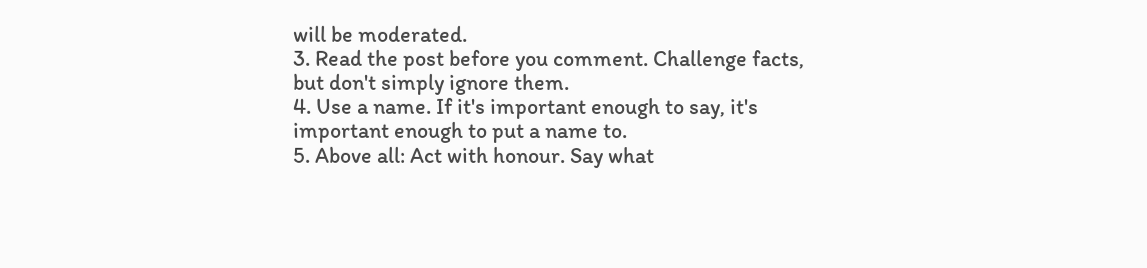will be moderated.
3. Read the post before you comment. Challenge facts, but don't simply ignore them.
4. Use a name. If it's important enough to say, it's important enough to put a name to.
5. Above all: Act with honour. Say what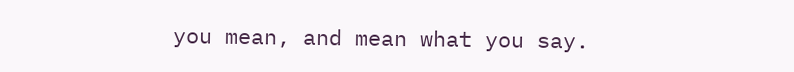you mean, and mean what you say.